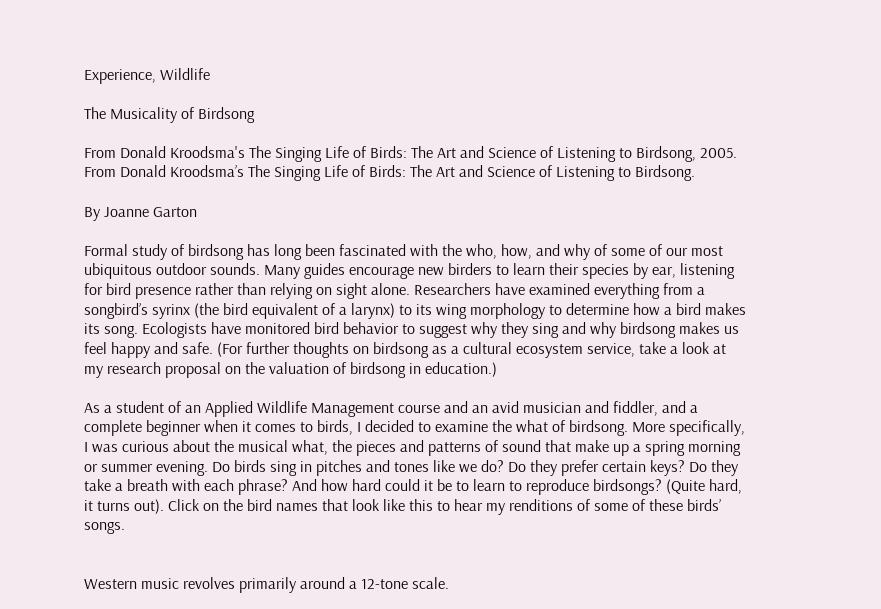Experience, Wildlife

The Musicality of Birdsong

From Donald Kroodsma's The Singing Life of Birds: The Art and Science of Listening to Birdsong, 2005.
From Donald Kroodsma’s The Singing Life of Birds: The Art and Science of Listening to Birdsong.

By Joanne Garton

Formal study of birdsong has long been fascinated with the who, how, and why of some of our most ubiquitous outdoor sounds. Many guides encourage new birders to learn their species by ear, listening for bird presence rather than relying on sight alone. Researchers have examined everything from a songbird’s syrinx (the bird equivalent of a larynx) to its wing morphology to determine how a bird makes its song. Ecologists have monitored bird behavior to suggest why they sing and why birdsong makes us feel happy and safe. (For further thoughts on birdsong as a cultural ecosystem service, take a look at my research proposal on the valuation of birdsong in education.)

As a student of an Applied Wildlife Management course and an avid musician and fiddler, and a complete beginner when it comes to birds, I decided to examine the what of birdsong. More specifically, I was curious about the musical what, the pieces and patterns of sound that make up a spring morning or summer evening. Do birds sing in pitches and tones like we do? Do they prefer certain keys? Do they take a breath with each phrase? And how hard could it be to learn to reproduce birdsongs? (Quite hard, it turns out). Click on the bird names that look like this to hear my renditions of some of these birds’ songs.


Western music revolves primarily around a 12-tone scale.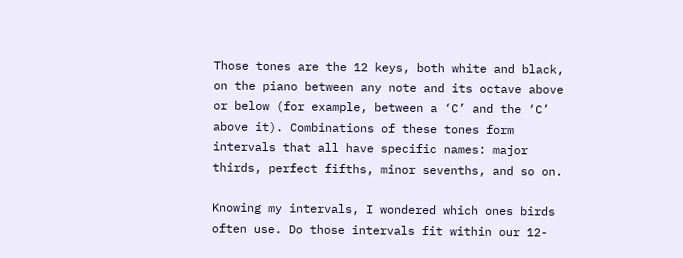Those tones are the 12 keys, both white and black, on the piano between any note and its octave above or below (for example, between a ‘C’ and the ‘C’ above it). Combinations of these tones form intervals that all have specific names: major thirds, perfect fifths, minor sevenths, and so on.

Knowing my intervals, I wondered which ones birds often use. Do those intervals fit within our 12-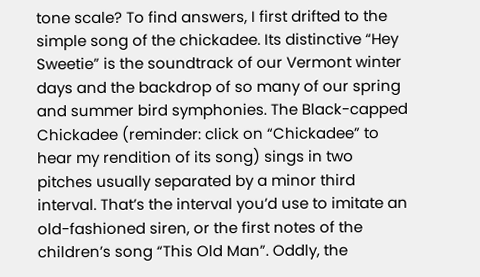tone scale? To find answers, I first drifted to the simple song of the chickadee. Its distinctive “Hey Sweetie” is the soundtrack of our Vermont winter days and the backdrop of so many of our spring and summer bird symphonies. The Black-capped Chickadee (reminder: click on “Chickadee” to hear my rendition of its song) sings in two pitches usually separated by a minor third interval. That’s the interval you’d use to imitate an old-fashioned siren, or the first notes of the children’s song “This Old Man”. Oddly, the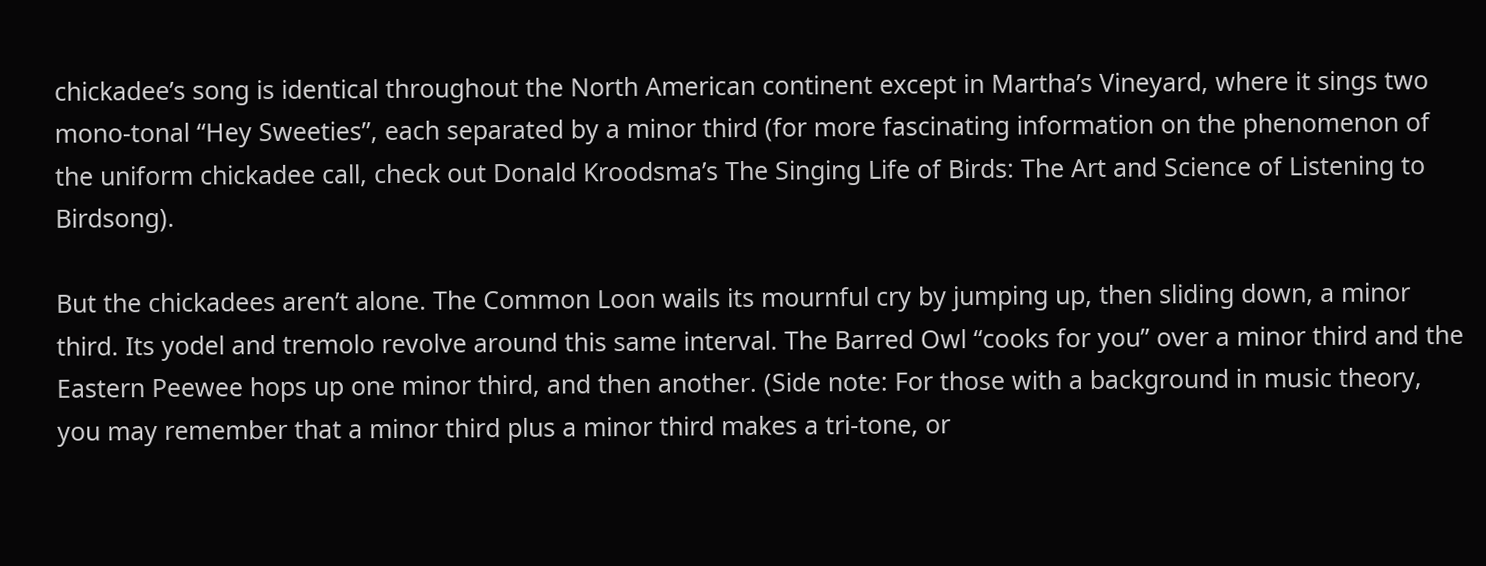chickadee’s song is identical throughout the North American continent except in Martha’s Vineyard, where it sings two mono-tonal “Hey Sweeties”, each separated by a minor third (for more fascinating information on the phenomenon of the uniform chickadee call, check out Donald Kroodsma’s The Singing Life of Birds: The Art and Science of Listening to Birdsong).

But the chickadees aren’t alone. The Common Loon wails its mournful cry by jumping up, then sliding down, a minor third. Its yodel and tremolo revolve around this same interval. The Barred Owl “cooks for you” over a minor third and the Eastern Peewee hops up one minor third, and then another. (Side note: For those with a background in music theory, you may remember that a minor third plus a minor third makes a tri-tone, or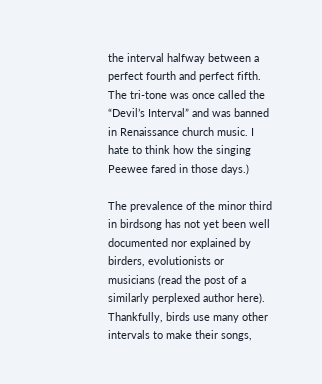the interval halfway between a perfect fourth and perfect fifth. The tri-tone was once called the “Devil’s Interval” and was banned in Renaissance church music. I hate to think how the singing Peewee fared in those days.)

The prevalence of the minor third in birdsong has not yet been well documented nor explained by birders, evolutionists or musicians (read the post of a similarly perplexed author here). Thankfully, birds use many other intervals to make their songs,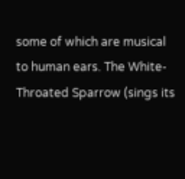some of which are musical to human ears. The White-Throated Sparrow (sings its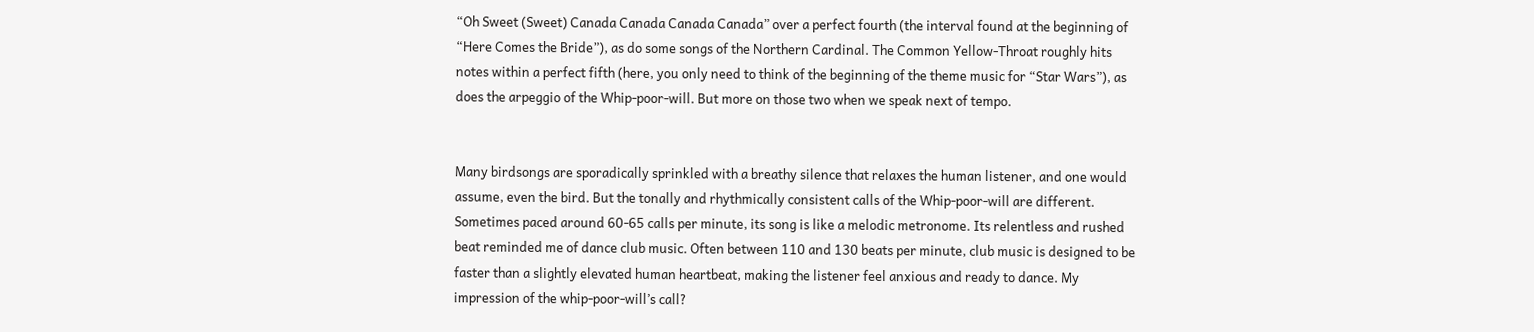“Oh Sweet (Sweet) Canada Canada Canada Canada” over a perfect fourth (the interval found at the beginning of “Here Comes the Bride”), as do some songs of the Northern Cardinal. The Common Yellow-Throat roughly hits notes within a perfect fifth (here, you only need to think of the beginning of the theme music for “Star Wars”), as does the arpeggio of the Whip-poor-will. But more on those two when we speak next of tempo.


Many birdsongs are sporadically sprinkled with a breathy silence that relaxes the human listener, and one would assume, even the bird. But the tonally and rhythmically consistent calls of the Whip-poor-will are different. Sometimes paced around 60-65 calls per minute, its song is like a melodic metronome. Its relentless and rushed beat reminded me of dance club music. Often between 110 and 130 beats per minute, club music is designed to be faster than a slightly elevated human heartbeat, making the listener feel anxious and ready to dance. My impression of the whip-poor-will’s call?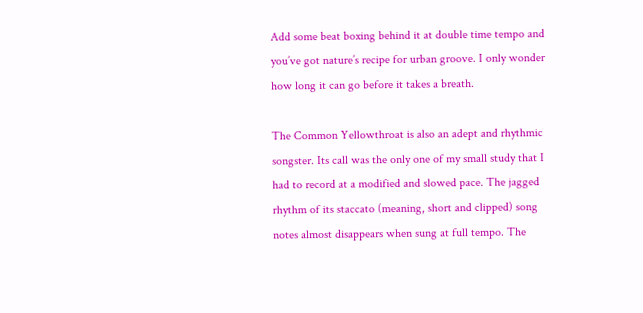Add some beat boxing behind it at double time tempo and you’ve got nature’s recipe for urban groove. I only wonder how long it can go before it takes a breath.

The Common Yellowthroat is also an adept and rhythmic songster. Its call was the only one of my small study that I had to record at a modified and slowed pace. The jagged rhythm of its staccato (meaning, short and clipped) song notes almost disappears when sung at full tempo. The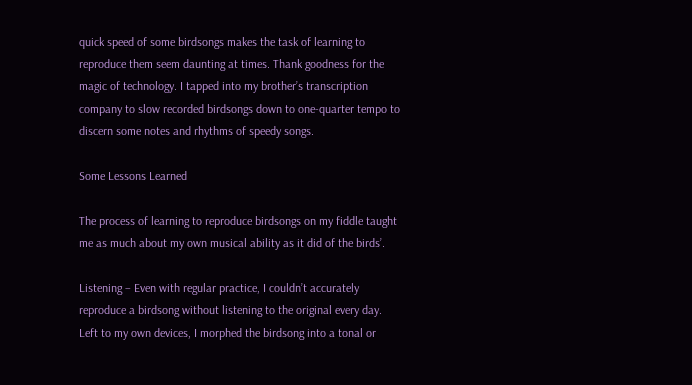quick speed of some birdsongs makes the task of learning to reproduce them seem daunting at times. Thank goodness for the magic of technology. I tapped into my brother’s transcription company to slow recorded birdsongs down to one-quarter tempo to discern some notes and rhythms of speedy songs.

Some Lessons Learned

The process of learning to reproduce birdsongs on my fiddle taught me as much about my own musical ability as it did of the birds’.

Listening – Even with regular practice, I couldn’t accurately reproduce a birdsong without listening to the original every day. Left to my own devices, I morphed the birdsong into a tonal or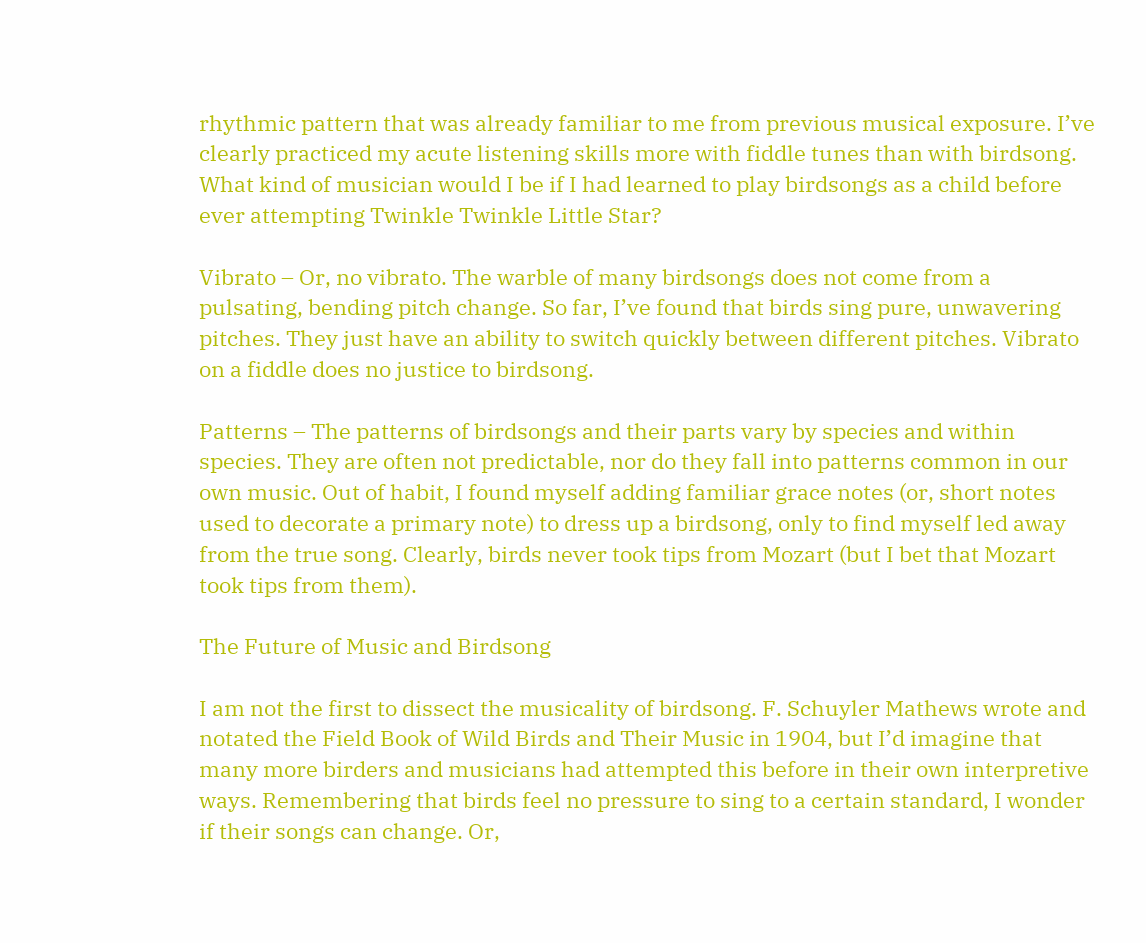rhythmic pattern that was already familiar to me from previous musical exposure. I’ve clearly practiced my acute listening skills more with fiddle tunes than with birdsong. What kind of musician would I be if I had learned to play birdsongs as a child before ever attempting Twinkle Twinkle Little Star?

Vibrato – Or, no vibrato. The warble of many birdsongs does not come from a pulsating, bending pitch change. So far, I’ve found that birds sing pure, unwavering pitches. They just have an ability to switch quickly between different pitches. Vibrato on a fiddle does no justice to birdsong.

Patterns – The patterns of birdsongs and their parts vary by species and within species. They are often not predictable, nor do they fall into patterns common in our own music. Out of habit, I found myself adding familiar grace notes (or, short notes used to decorate a primary note) to dress up a birdsong, only to find myself led away from the true song. Clearly, birds never took tips from Mozart (but I bet that Mozart took tips from them).

The Future of Music and Birdsong

I am not the first to dissect the musicality of birdsong. F. Schuyler Mathews wrote and notated the Field Book of Wild Birds and Their Music in 1904, but I’d imagine that many more birders and musicians had attempted this before in their own interpretive ways. Remembering that birds feel no pressure to sing to a certain standard, I wonder if their songs can change. Or,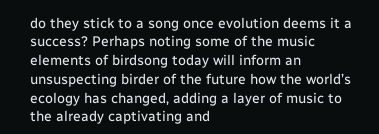do they stick to a song once evolution deems it a success? Perhaps noting some of the music elements of birdsong today will inform an unsuspecting birder of the future how the world’s ecology has changed, adding a layer of music to the already captivating and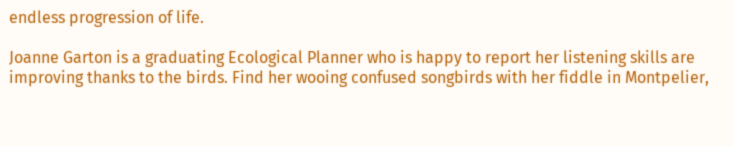endless progression of life.

Joanne Garton is a graduating Ecological Planner who is happy to report her listening skills are improving thanks to the birds. Find her wooing confused songbirds with her fiddle in Montpelier,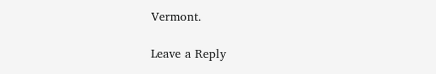Vermont.

Leave a Reply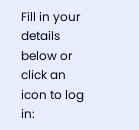Fill in your details below or click an icon to log in: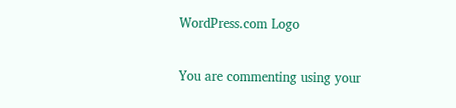WordPress.com Logo

You are commenting using your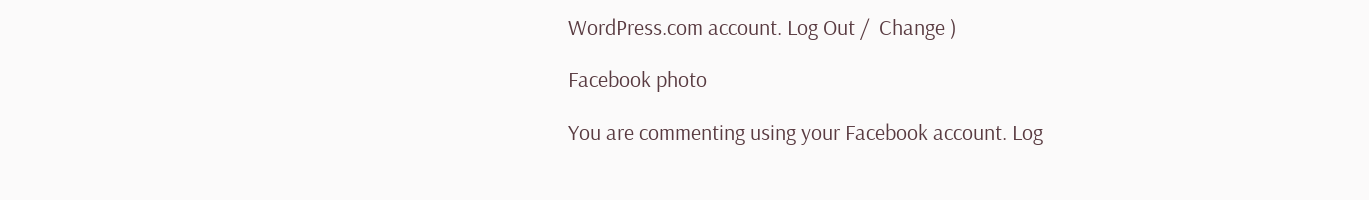WordPress.com account. Log Out /  Change )

Facebook photo

You are commenting using your Facebook account. Log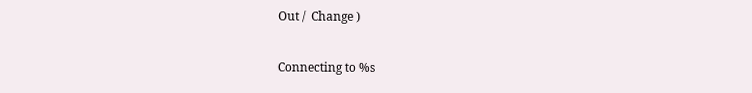Out /  Change )

Connecting to %s